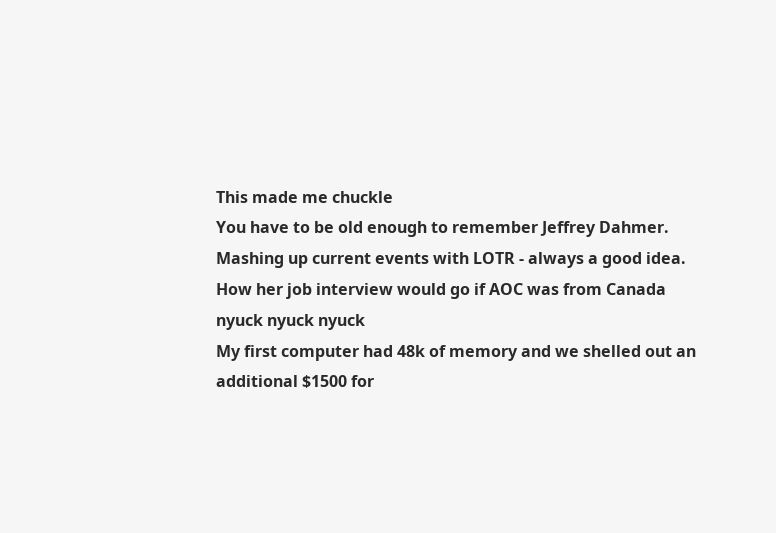This made me chuckle
You have to be old enough to remember Jeffrey Dahmer.
Mashing up current events with LOTR - always a good idea.
How her job interview would go if AOC was from Canada
nyuck nyuck nyuck
My first computer had 48k of memory and we shelled out an additional $1500 for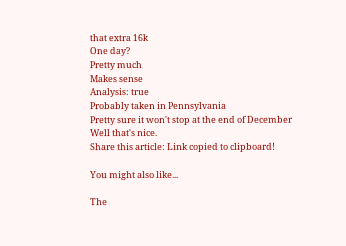that extra 16k
One day?
Pretty much
Makes sense
Analysis: true
Probably taken in Pennsylvania
Pretty sure it won't stop at the end of December
Well that's nice.
Share this article: Link copied to clipboard!

You might also like...

The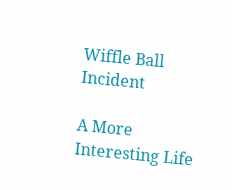Wiffle Ball Incident

A More Interesting Life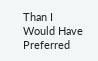Than I Would Have Preferred